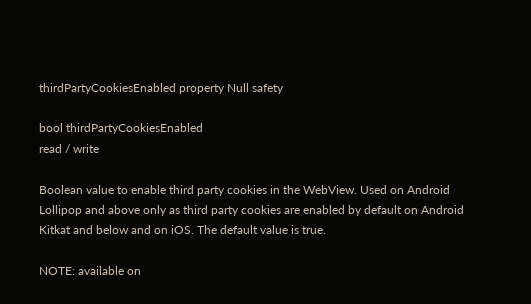thirdPartyCookiesEnabled property Null safety

bool thirdPartyCookiesEnabled
read / write

Boolean value to enable third party cookies in the WebView. Used on Android Lollipop and above only as third party cookies are enabled by default on Android Kitkat and below and on iOS. The default value is true.

NOTE: available on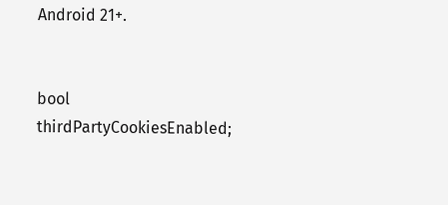Android 21+.


bool thirdPartyCookiesEnabled;